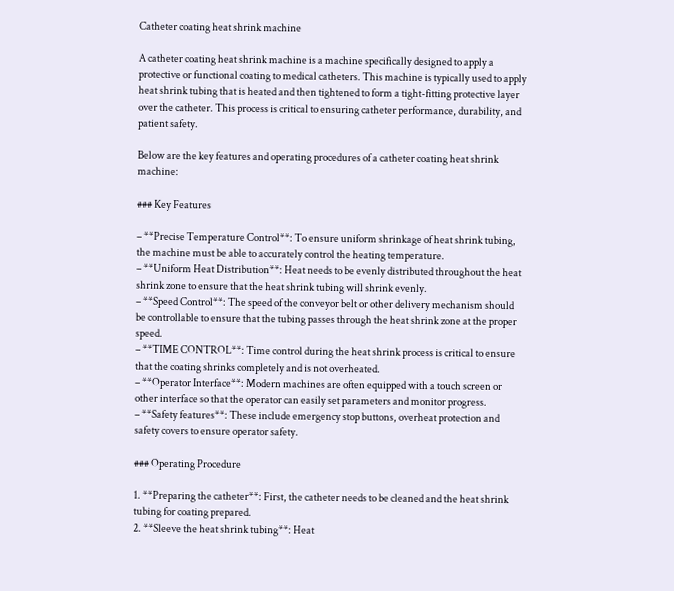Catheter coating heat shrink machine

A catheter coating heat shrink machine is a machine specifically designed to apply a protective or functional coating to medical catheters. This machine is typically used to apply heat shrink tubing that is heated and then tightened to form a tight-fitting protective layer over the catheter. This process is critical to ensuring catheter performance, durability, and patient safety.

Below are the key features and operating procedures of a catheter coating heat shrink machine:

### Key Features

– **Precise Temperature Control**: To ensure uniform shrinkage of heat shrink tubing, the machine must be able to accurately control the heating temperature.
– **Uniform Heat Distribution**: Heat needs to be evenly distributed throughout the heat shrink zone to ensure that the heat shrink tubing will shrink evenly.
– **Speed Control**: The speed of the conveyor belt or other delivery mechanism should be controllable to ensure that the tubing passes through the heat shrink zone at the proper speed.
– **TIME CONTROL**: Time control during the heat shrink process is critical to ensure that the coating shrinks completely and is not overheated.
– **Operator Interface**: Modern machines are often equipped with a touch screen or other interface so that the operator can easily set parameters and monitor progress.
– **Safety features**: These include emergency stop buttons, overheat protection and safety covers to ensure operator safety.

### Operating Procedure

1. **Preparing the catheter**: First, the catheter needs to be cleaned and the heat shrink tubing for coating prepared.
2. **Sleeve the heat shrink tubing**: Heat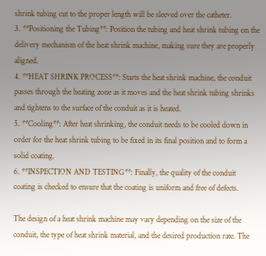shrink tubing cut to the proper length will be sleeved over the catheter.
3. **Positioning the Tubing**: Position the tubing and heat shrink tubing on the delivery mechanism of the heat shrink machine, making sure they are properly aligned.
4. **HEAT SHRINK PROCESS**: Starts the heat shrink machine, the conduit passes through the heating zone as it moves and the heat shrink tubing shrinks and tightens to the surface of the conduit as it is heated.
5. **Cooling**: After heat shrinking, the conduit needs to be cooled down in order for the heat shrink tubing to be fixed in its final position and to form a solid coating.
6. **INSPECTION AND TESTING**: Finally, the quality of the conduit coating is checked to ensure that the coating is uniform and free of defects.

The design of a heat shrink machine may vary depending on the size of the conduit, the type of heat shrink material, and the desired production rate. The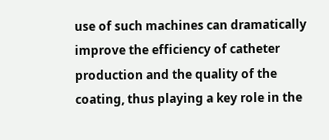use of such machines can dramatically improve the efficiency of catheter production and the quality of the coating, thus playing a key role in the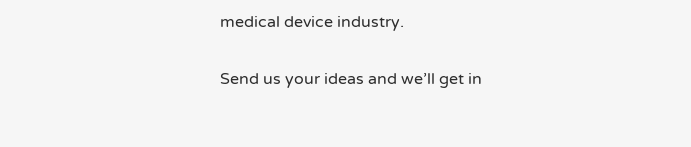medical device industry.

Send us your ideas and we’ll get in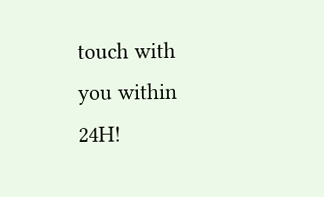touch with you within 24H!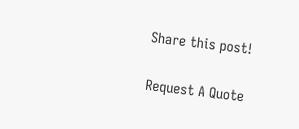Share this post!

Request A Quote